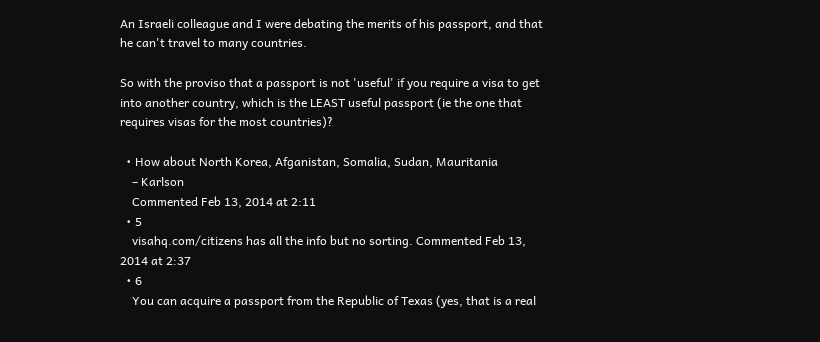An Israeli colleague and I were debating the merits of his passport, and that he can't travel to many countries.

So with the proviso that a passport is not 'useful' if you require a visa to get into another country, which is the LEAST useful passport (ie the one that requires visas for the most countries)?

  • How about North Korea, Afganistan, Somalia, Sudan, Mauritania
    – Karlson
    Commented Feb 13, 2014 at 2:11
  • 5
    visahq.com/citizens has all the info but no sorting. Commented Feb 13, 2014 at 2:37
  • 6
    You can acquire a passport from the Republic of Texas (yes, that is a real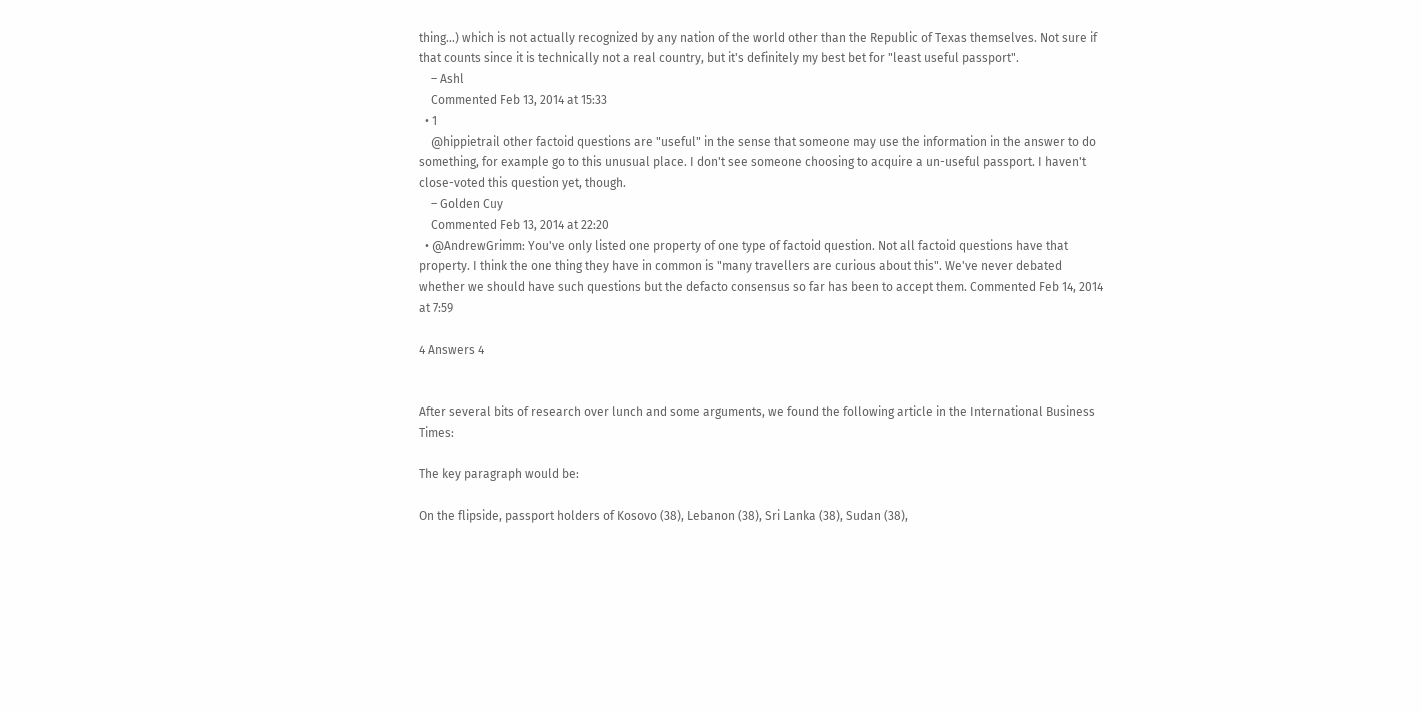thing...) which is not actually recognized by any nation of the world other than the Republic of Texas themselves. Not sure if that counts since it is technically not a real country, but it's definitely my best bet for "least useful passport".
    – Ashl
    Commented Feb 13, 2014 at 15:33
  • 1
    @hippietrail other factoid questions are "useful" in the sense that someone may use the information in the answer to do something, for example go to this unusual place. I don't see someone choosing to acquire a un-useful passport. I haven't close-voted this question yet, though.
    – Golden Cuy
    Commented Feb 13, 2014 at 22:20
  • @AndrewGrimm: You've only listed one property of one type of factoid question. Not all factoid questions have that property. I think the one thing they have in common is "many travellers are curious about this". We've never debated whether we should have such questions but the defacto consensus so far has been to accept them. Commented Feb 14, 2014 at 7:59

4 Answers 4


After several bits of research over lunch and some arguments, we found the following article in the International Business Times:

The key paragraph would be:

On the flipside, passport holders of Kosovo (38), Lebanon (38), Sri Lanka (38), Sudan (38),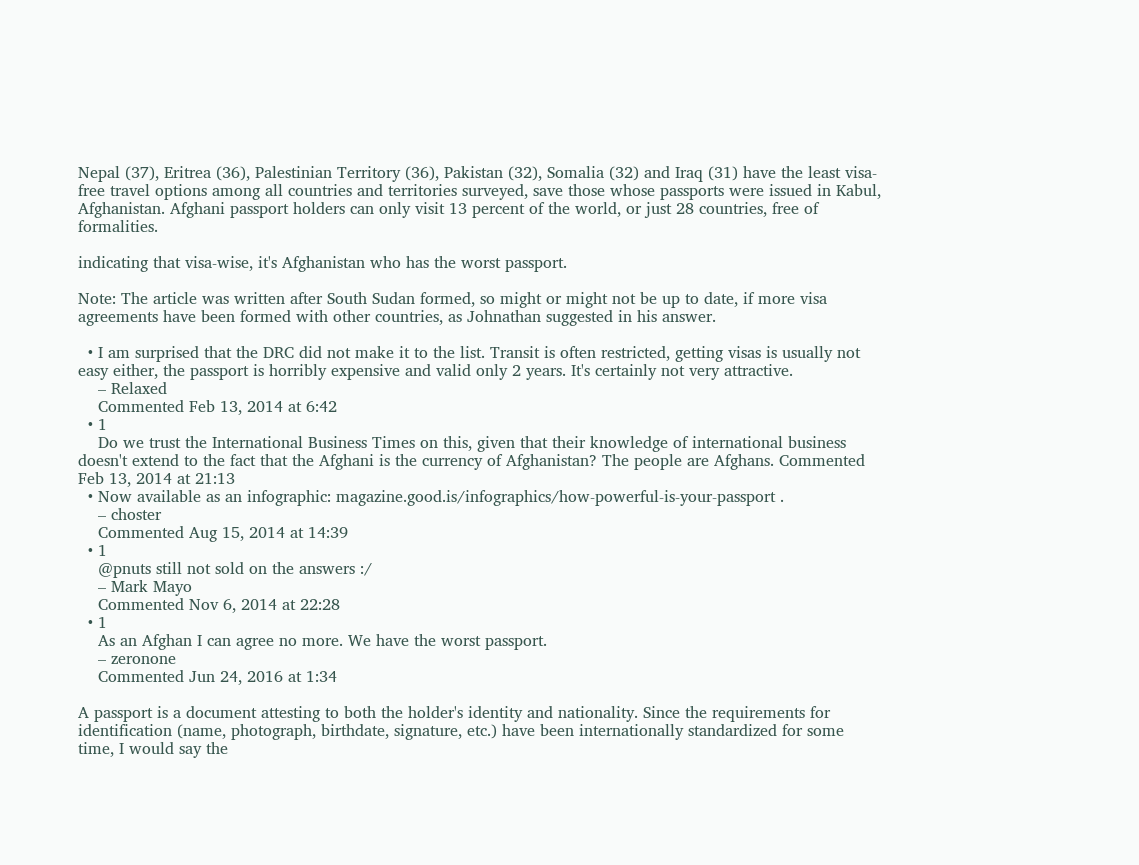Nepal (37), Eritrea (36), Palestinian Territory (36), Pakistan (32), Somalia (32) and Iraq (31) have the least visa-free travel options among all countries and territories surveyed, save those whose passports were issued in Kabul, Afghanistan. Afghani passport holders can only visit 13 percent of the world, or just 28 countries, free of formalities.

indicating that visa-wise, it's Afghanistan who has the worst passport.

Note: The article was written after South Sudan formed, so might or might not be up to date, if more visa agreements have been formed with other countries, as Johnathan suggested in his answer.

  • I am surprised that the DRC did not make it to the list. Transit is often restricted, getting visas is usually not easy either, the passport is horribly expensive and valid only 2 years. It's certainly not very attractive.
    – Relaxed
    Commented Feb 13, 2014 at 6:42
  • 1
    Do we trust the International Business Times on this, given that their knowledge of international business doesn't extend to the fact that the Afghani is the currency of Afghanistan? The people are Afghans. Commented Feb 13, 2014 at 21:13
  • Now available as an infographic: magazine.good.is/infographics/how-powerful-is-your-passport .
    – choster
    Commented Aug 15, 2014 at 14:39
  • 1
    @pnuts still not sold on the answers :/
    – Mark Mayo
    Commented Nov 6, 2014 at 22:28
  • 1
    As an Afghan I can agree no more. We have the worst passport.
    – zeronone
    Commented Jun 24, 2016 at 1:34

A passport is a document attesting to both the holder's identity and nationality. Since the requirements for identification (name, photograph, birthdate, signature, etc.) have been internationally standardized for some time, I would say the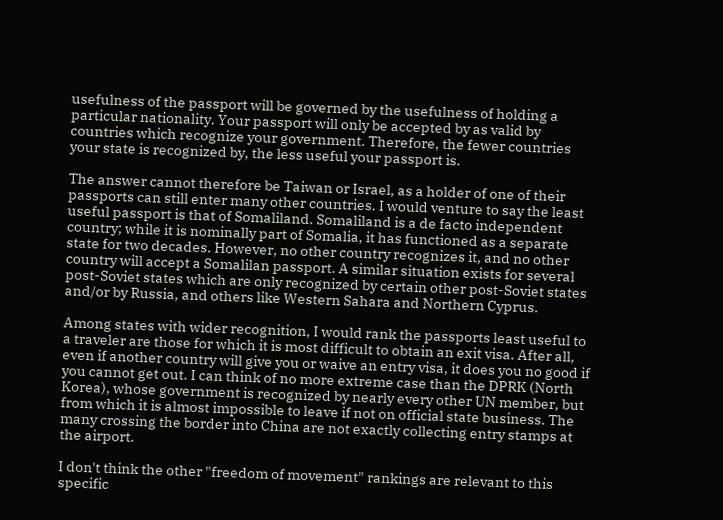usefulness of the passport will be governed by the usefulness of holding a particular nationality. Your passport will only be accepted by as valid by countries which recognize your government. Therefore, the fewer countries your state is recognized by, the less useful your passport is.

The answer cannot therefore be Taiwan or Israel, as a holder of one of their passports can still enter many other countries. I would venture to say the least useful passport is that of Somaliland. Somaliland is a de facto independent country; while it is nominally part of Somalia, it has functioned as a separate state for two decades. However, no other country recognizes it, and no other country will accept a Somalilan passport. A similar situation exists for several post-Soviet states which are only recognized by certain other post-Soviet states and/or by Russia, and others like Western Sahara and Northern Cyprus.

Among states with wider recognition, I would rank the passports least useful to a traveler are those for which it is most difficult to obtain an exit visa. After all, even if another country will give you or waive an entry visa, it does you no good if you cannot get out. I can think of no more extreme case than the DPRK (North Korea), whose government is recognized by nearly every other UN member, but from which it is almost impossible to leave if not on official state business. The many crossing the border into China are not exactly collecting entry stamps at the airport.

I don't think the other "freedom of movement" rankings are relevant to this specific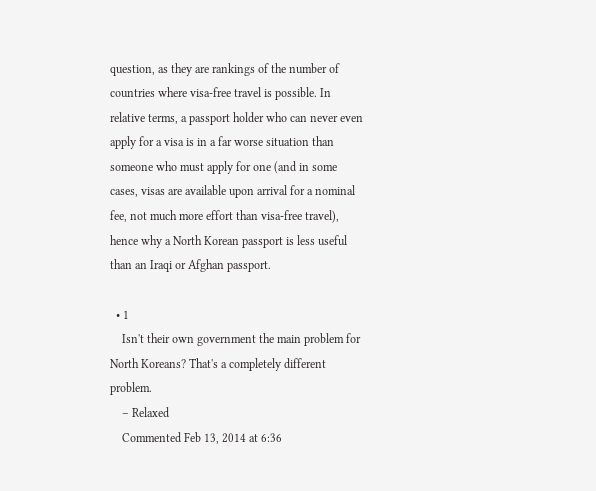question, as they are rankings of the number of countries where visa-free travel is possible. In relative terms, a passport holder who can never even apply for a visa is in a far worse situation than someone who must apply for one (and in some cases, visas are available upon arrival for a nominal fee, not much more effort than visa-free travel), hence why a North Korean passport is less useful than an Iraqi or Afghan passport.

  • 1
    Isn't their own government the main problem for North Koreans? That's a completely different problem.
    – Relaxed
    Commented Feb 13, 2014 at 6:36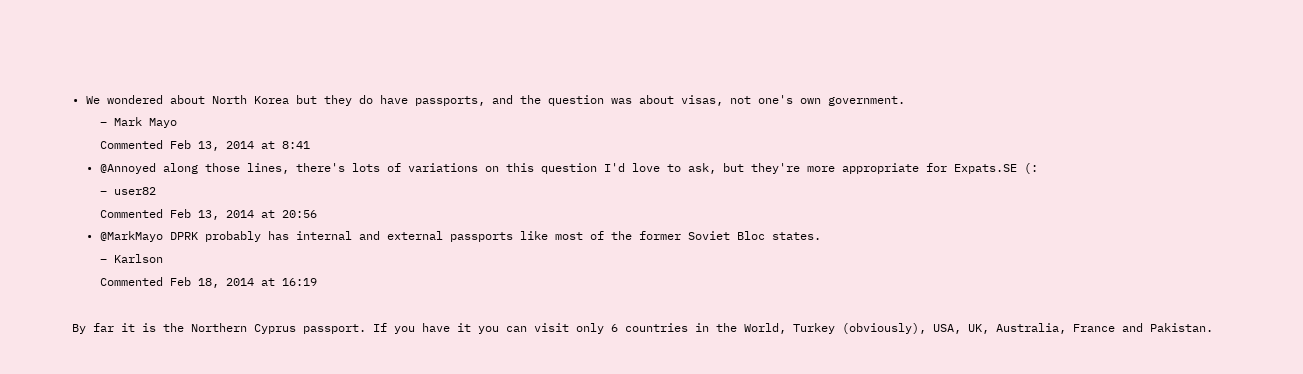• We wondered about North Korea but they do have passports, and the question was about visas, not one's own government.
    – Mark Mayo
    Commented Feb 13, 2014 at 8:41
  • @Annoyed along those lines, there's lots of variations on this question I'd love to ask, but they're more appropriate for Expats.SE (:
    – user82
    Commented Feb 13, 2014 at 20:56
  • @MarkMayo DPRK probably has internal and external passports like most of the former Soviet Bloc states.
    – Karlson
    Commented Feb 18, 2014 at 16:19

By far it is the Northern Cyprus passport. If you have it you can visit only 6 countries in the World, Turkey (obviously), USA, UK, Australia, France and Pakistan.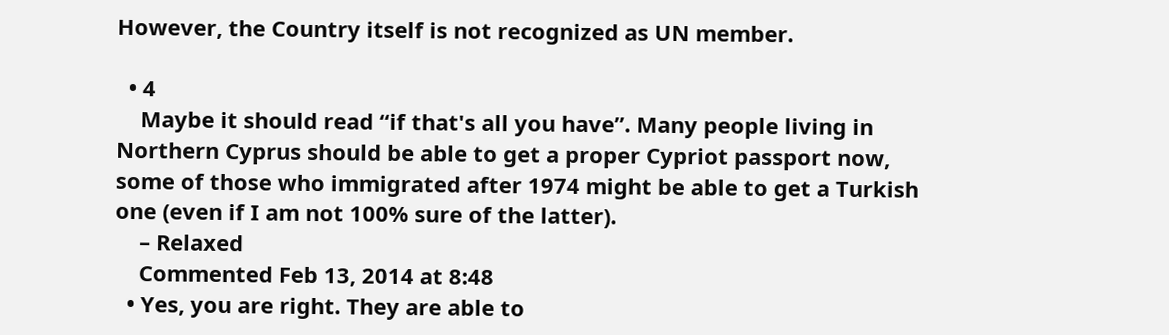However, the Country itself is not recognized as UN member.

  • 4
    Maybe it should read “if that's all you have”. Many people living in Northern Cyprus should be able to get a proper Cypriot passport now, some of those who immigrated after 1974 might be able to get a Turkish one (even if I am not 100% sure of the latter).
    – Relaxed
    Commented Feb 13, 2014 at 8:48
  • Yes, you are right. They are able to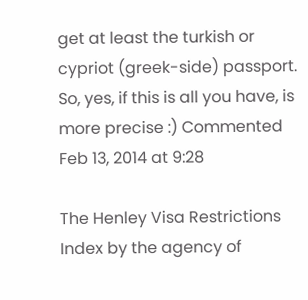get at least the turkish or cypriot (greek-side) passport. So, yes, if this is all you have, is more precise :) Commented Feb 13, 2014 at 9:28

The Henley Visa Restrictions Index by the agency of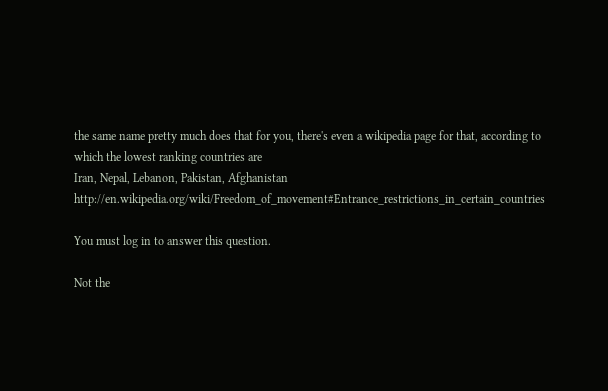the same name pretty much does that for you, there's even a wikipedia page for that, according to which the lowest ranking countries are
Iran, Nepal, Lebanon, Pakistan, Afghanistan http://en.wikipedia.org/wiki/Freedom_of_movement#Entrance_restrictions_in_certain_countries

You must log in to answer this question.

Not the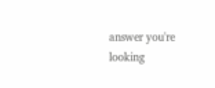answer you're looking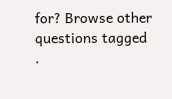for? Browse other questions tagged .